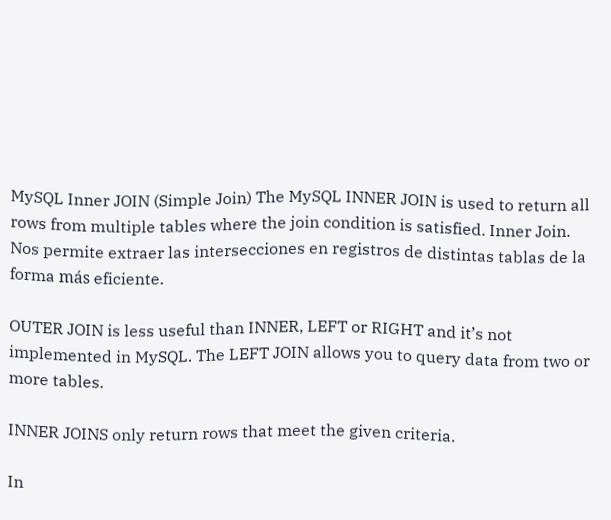MySQL Inner JOIN (Simple Join) The MySQL INNER JOIN is used to return all rows from multiple tables where the join condition is satisfied. Inner Join. Nos permite extraer las intersecciones en registros de distintas tablas de la forma más eficiente.

OUTER JOIN is less useful than INNER, LEFT or RIGHT and it’s not implemented in MySQL. The LEFT JOIN allows you to query data from two or more tables.

INNER JOINS only return rows that meet the given criteria.

In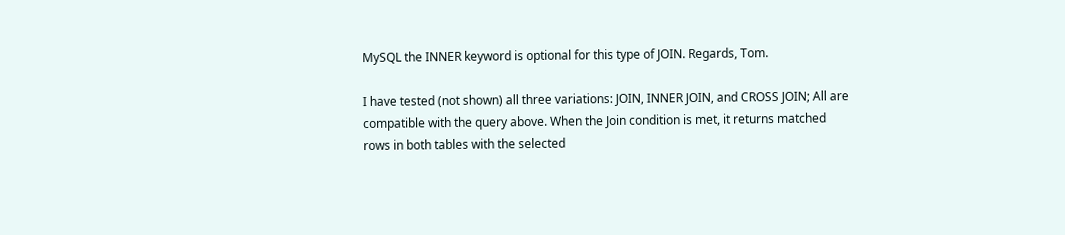MySQL the INNER keyword is optional for this type of JOIN. Regards, Tom.

I have tested (not shown) all three variations: JOIN, INNER JOIN, and CROSS JOIN; All are compatible with the query above. When the Join condition is met, it returns matched rows in both tables with the selected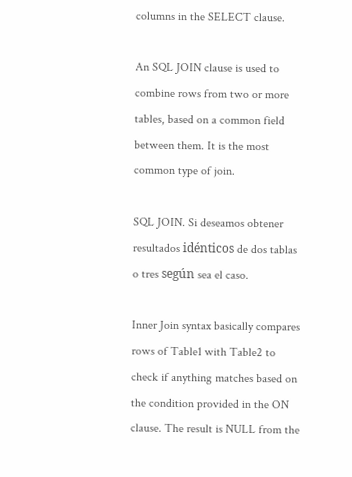columns in the SELECT clause.

An SQL JOIN clause is used to combine rows from two or more tables, based on a common field between them. It is the most common type of join.

SQL JOIN. Si deseamos obtener resultados idénticos de dos tablas o tres según sea el caso.

Inner Join syntax basically compares rows of Table1 with Table2 to check if anything matches based on the condition provided in the ON clause. The result is NULL from the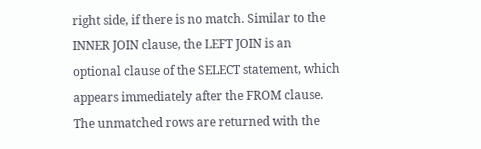right side, if there is no match. Similar to the INNER JOIN clause, the LEFT JOIN is an optional clause of the SELECT statement, which appears immediately after the FROM clause. The unmatched rows are returned with the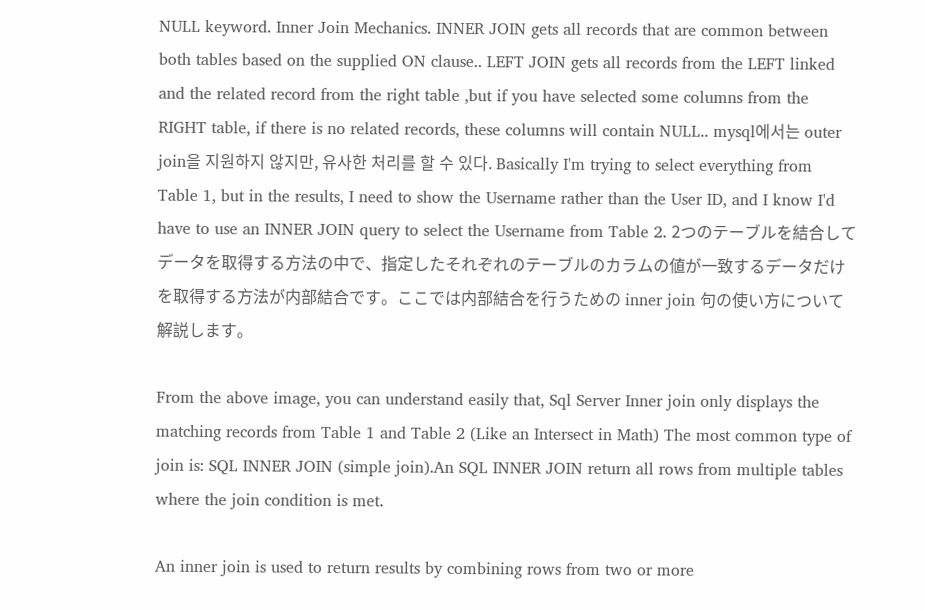NULL keyword. Inner Join Mechanics. INNER JOIN gets all records that are common between both tables based on the supplied ON clause.. LEFT JOIN gets all records from the LEFT linked and the related record from the right table ,but if you have selected some columns from the RIGHT table, if there is no related records, these columns will contain NULL.. mysql에서는 outer join을 지원하지 않지만, 유사한 처리를 할 수 있다. Basically I'm trying to select everything from Table 1, but in the results, I need to show the Username rather than the User ID, and I know I'd have to use an INNER JOIN query to select the Username from Table 2. 2つのテーブルを結合してデータを取得する方法の中で、指定したそれぞれのテーブルのカラムの値が一致するデータだけを取得する方法が内部結合です。ここでは内部結合を行うための inner join 句の使い方について解説します。

From the above image, you can understand easily that, Sql Server Inner join only displays the matching records from Table 1 and Table 2 (Like an Intersect in Math) The most common type of join is: SQL INNER JOIN (simple join).An SQL INNER JOIN return all rows from multiple tables where the join condition is met.

An inner join is used to return results by combining rows from two or more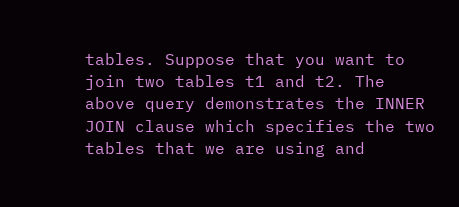tables. Suppose that you want to join two tables t1 and t2. The above query demonstrates the INNER JOIN clause which specifies the two tables that we are using and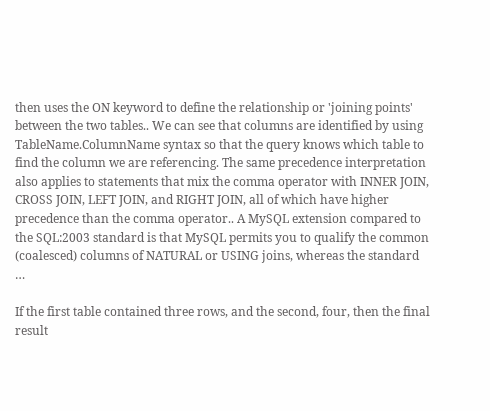then uses the ON keyword to define the relationship or 'joining points' between the two tables.. We can see that columns are identified by using TableName.ColumnName syntax so that the query knows which table to find the column we are referencing. The same precedence interpretation also applies to statements that mix the comma operator with INNER JOIN, CROSS JOIN, LEFT JOIN, and RIGHT JOIN, all of which have higher precedence than the comma operator.. A MySQL extension compared to the SQL:2003 standard is that MySQL permits you to qualify the common (coalesced) columns of NATURAL or USING joins, whereas the standard …

If the first table contained three rows, and the second, four, then the final result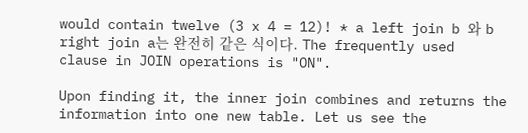would contain twelve (3 x 4 = 12)! * a left join b 와 b right join a는 완전히 같은 식이다. The frequently used clause in JOIN operations is "ON".

Upon finding it, the inner join combines and returns the information into one new table. Let us see the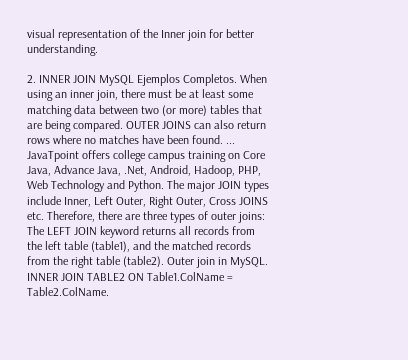visual representation of the Inner join for better understanding.

2. INNER JOIN MySQL Ejemplos Completos. When using an inner join, there must be at least some matching data between two (or more) tables that are being compared. OUTER JOINS can also return rows where no matches have been found. ... JavaTpoint offers college campus training on Core Java, Advance Java, .Net, Android, Hadoop, PHP, Web Technology and Python. The major JOIN types include Inner, Left Outer, Right Outer, Cross JOINS etc. Therefore, there are three types of outer joins: The LEFT JOIN keyword returns all records from the left table (table1), and the matched records from the right table (table2). Outer join in MySQL. INNER JOIN TABLE2 ON Table1.ColName = Table2.ColName.